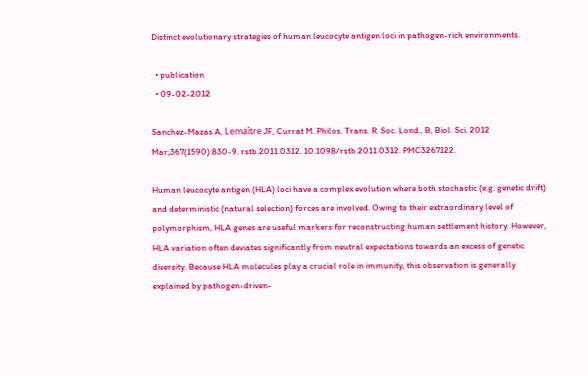Distinct evolutionary strategies of human leucocyte antigen loci in pathogen-rich environments.

  • publication
  • 09-02-2012

Sanchez-Mazas A, Lemaître JF, Currat M. Philos. Trans. R. Soc. Lond., B, Biol. Sci. 2012 Mar;367(1590):830-9. rstb.2011.0312. 10.1098/rstb.2011.0312. PMC3267122.

Human leucocyte antigen (HLA) loci have a complex evolution where both stochastic (e.g. genetic drift) and deterministic (natural selection) forces are involved. Owing to their extraordinary level of polymorphism, HLA genes are useful markers for reconstructing human settlement history. However, HLA variation often deviates significantly from neutral expectations towards an excess of genetic diversity. Because HLA molecules play a crucial role in immunity, this observation is generally explained by pathogen-driven-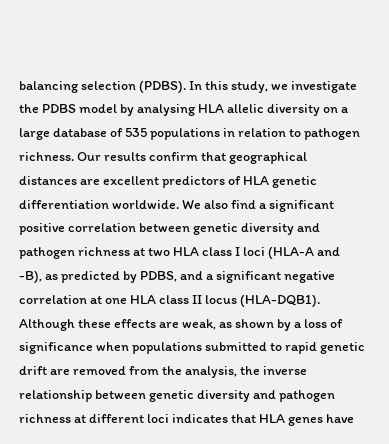balancing selection (PDBS). In this study, we investigate the PDBS model by analysing HLA allelic diversity on a large database of 535 populations in relation to pathogen richness. Our results confirm that geographical distances are excellent predictors of HLA genetic differentiation worldwide. We also find a significant positive correlation between genetic diversity and pathogen richness at two HLA class I loci (HLA-A and -B), as predicted by PDBS, and a significant negative correlation at one HLA class II locus (HLA-DQB1). Although these effects are weak, as shown by a loss of significance when populations submitted to rapid genetic drift are removed from the analysis, the inverse relationship between genetic diversity and pathogen richness at different loci indicates that HLA genes have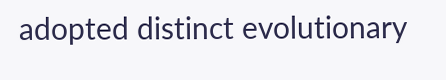adopted distinct evolutionary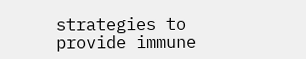strategies to provide immune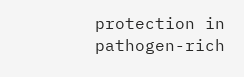protection in pathogen-rich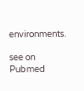environments.

see on Pubmed